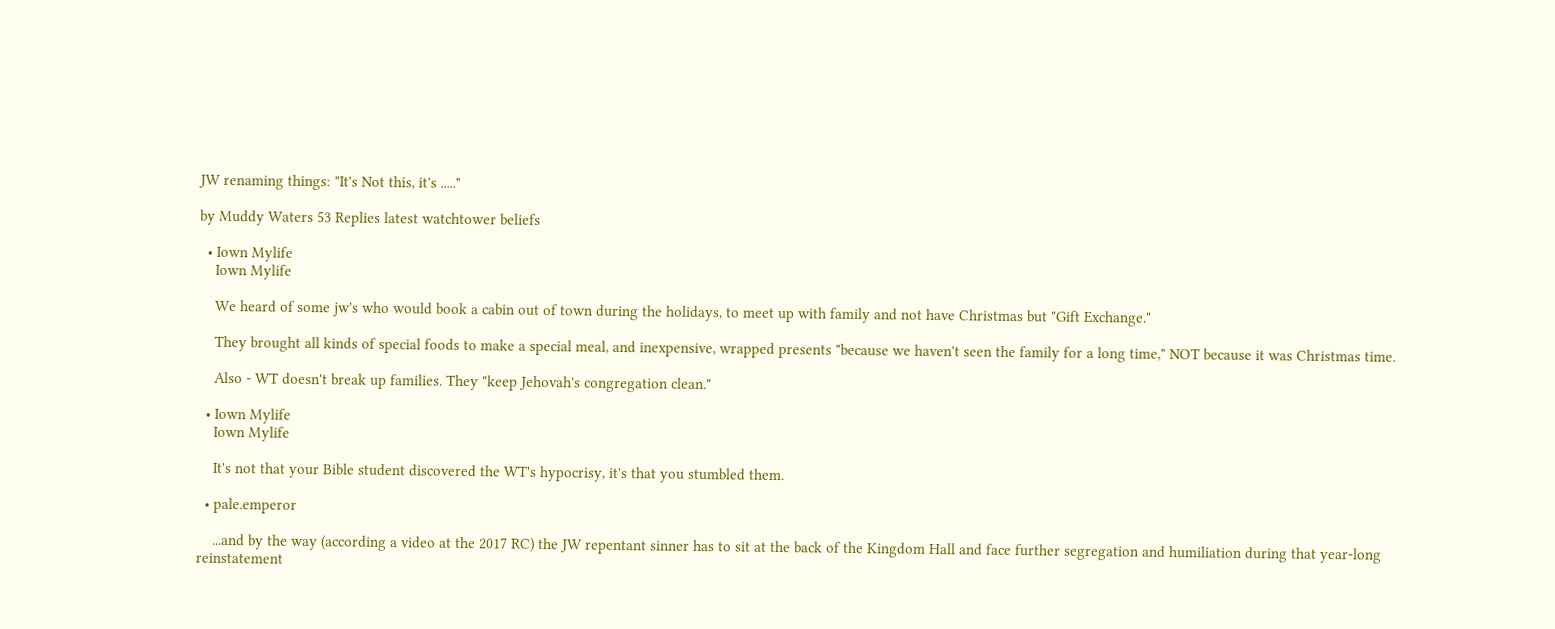JW renaming things: "It's Not this, it's ....."

by Muddy Waters 53 Replies latest watchtower beliefs

  • Iown Mylife
    Iown Mylife

    We heard of some jw's who would book a cabin out of town during the holidays, to meet up with family and not have Christmas but "Gift Exchange."

    They brought all kinds of special foods to make a special meal, and inexpensive, wrapped presents "because we haven't seen the family for a long time," NOT because it was Christmas time.

    Also - WT doesn't break up families. They "keep Jehovah's congregation clean."

  • Iown Mylife
    Iown Mylife

    It's not that your Bible student discovered the WT's hypocrisy, it's that you stumbled them.

  • pale.emperor

    ...and by the way (according a video at the 2017 RC) the JW repentant sinner has to sit at the back of the Kingdom Hall and face further segregation and humiliation during that year-long reinstatement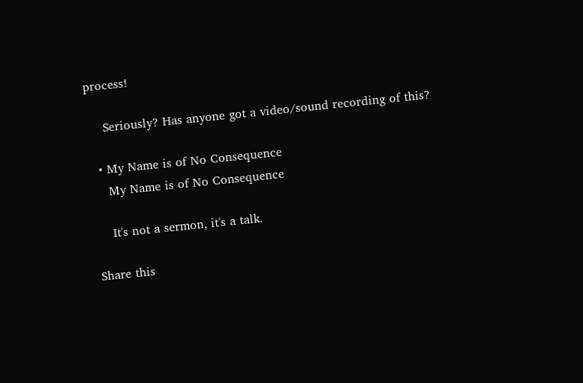process!

    Seriously? Has anyone got a video/sound recording of this?

  • My Name is of No Consequence
    My Name is of No Consequence

    It's not a sermon, it's a talk.

Share this